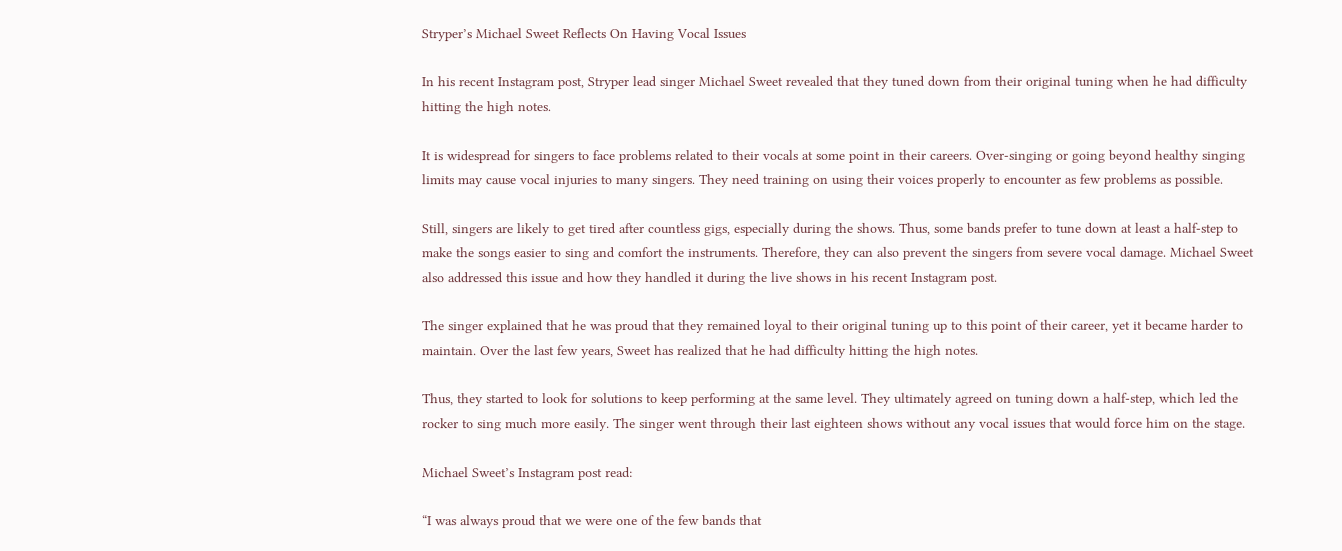Stryper’s Michael Sweet Reflects On Having Vocal Issues

In his recent Instagram post, Stryper lead singer Michael Sweet revealed that they tuned down from their original tuning when he had difficulty hitting the high notes.

It is widespread for singers to face problems related to their vocals at some point in their careers. Over-singing or going beyond healthy singing limits may cause vocal injuries to many singers. They need training on using their voices properly to encounter as few problems as possible.

Still, singers are likely to get tired after countless gigs, especially during the shows. Thus, some bands prefer to tune down at least a half-step to make the songs easier to sing and comfort the instruments. Therefore, they can also prevent the singers from severe vocal damage. Michael Sweet also addressed this issue and how they handled it during the live shows in his recent Instagram post.

The singer explained that he was proud that they remained loyal to their original tuning up to this point of their career, yet it became harder to maintain. Over the last few years, Sweet has realized that he had difficulty hitting the high notes.

Thus, they started to look for solutions to keep performing at the same level. They ultimately agreed on tuning down a half-step, which led the rocker to sing much more easily. The singer went through their last eighteen shows without any vocal issues that would force him on the stage.

Michael Sweet’s Instagram post read:

“I was always proud that we were one of the few bands that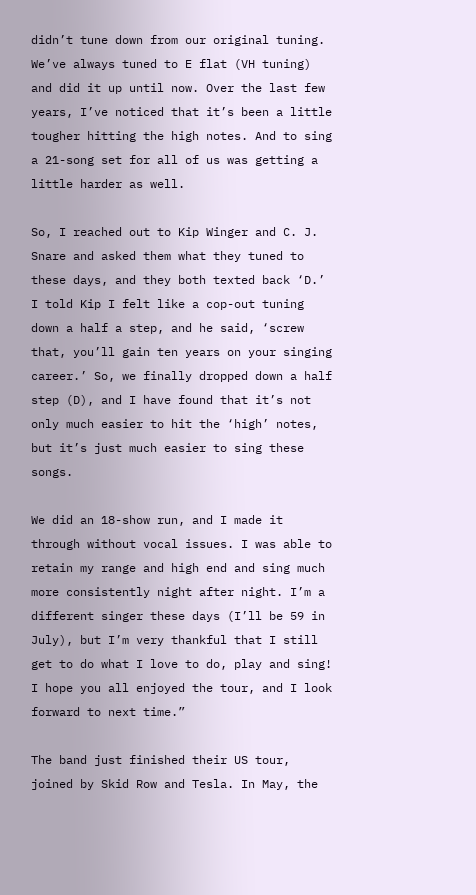didn’t tune down from our original tuning. We’ve always tuned to E flat (VH tuning) and did it up until now. Over the last few years, I’ve noticed that it’s been a little tougher hitting the high notes. And to sing a 21-song set for all of us was getting a little harder as well.

So, I reached out to Kip Winger and C. J. Snare and asked them what they tuned to these days, and they both texted back ‘D.’ I told Kip I felt like a cop-out tuning down a half a step, and he said, ‘screw that, you’ll gain ten years on your singing career.’ So, we finally dropped down a half step (D), and I have found that it’s not only much easier to hit the ‘high’ notes, but it’s just much easier to sing these songs.

We did an 18-show run, and I made it through without vocal issues. I was able to retain my range and high end and sing much more consistently night after night. I’m a different singer these days (I’ll be 59 in July), but I’m very thankful that I still get to do what I love to do, play and sing! I hope you all enjoyed the tour, and I look forward to next time.”

The band just finished their US tour, joined by Skid Row and Tesla. In May, the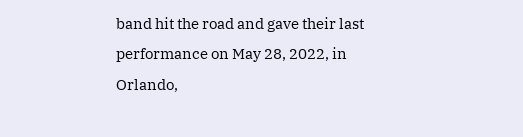band hit the road and gave their last performance on May 28, 2022, in Orlando,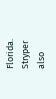Florida. Stryper also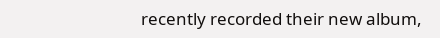recently recorded their new album,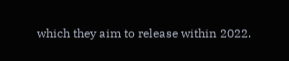which they aim to release within 2022.